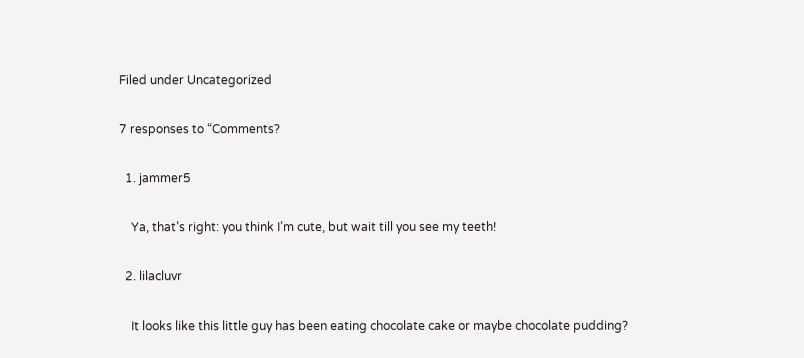Filed under Uncategorized

7 responses to “Comments?

  1. jammer5

    Ya, that’s right: you think I’m cute, but wait till you see my teeth!

  2. lilacluvr

    It looks like this little guy has been eating chocolate cake or maybe chocolate pudding?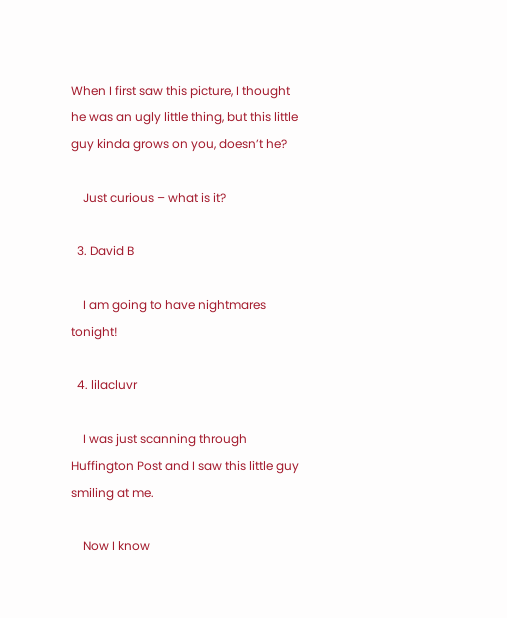When I first saw this picture, I thought he was an ugly little thing, but this little guy kinda grows on you, doesn’t he?

    Just curious – what is it?

  3. David B

    I am going to have nightmares tonight!

  4. lilacluvr

    I was just scanning through Huffington Post and I saw this little guy smiling at me.

    Now I know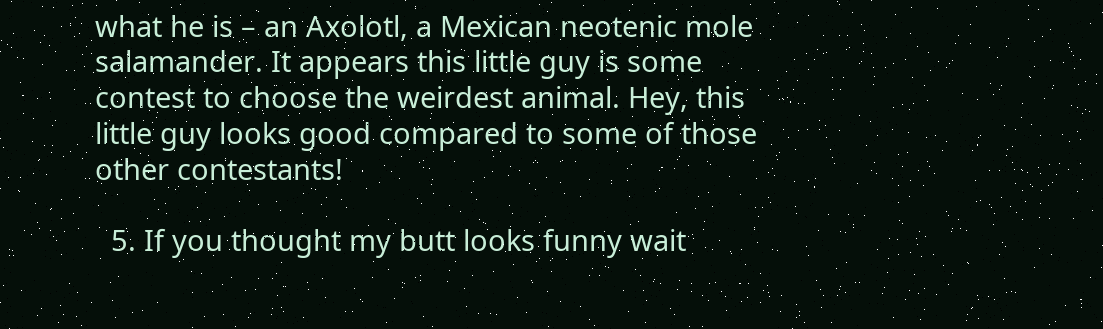what he is – an Axolotl, a Mexican neotenic mole salamander. It appears this little guy is some contest to choose the weirdest animal. Hey, this little guy looks good compared to some of those other contestants!

  5. If you thought my butt looks funny wait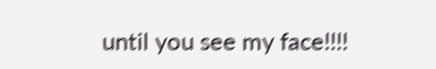until you see my face!!!!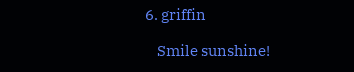6. griffin

    Smile sunshine!